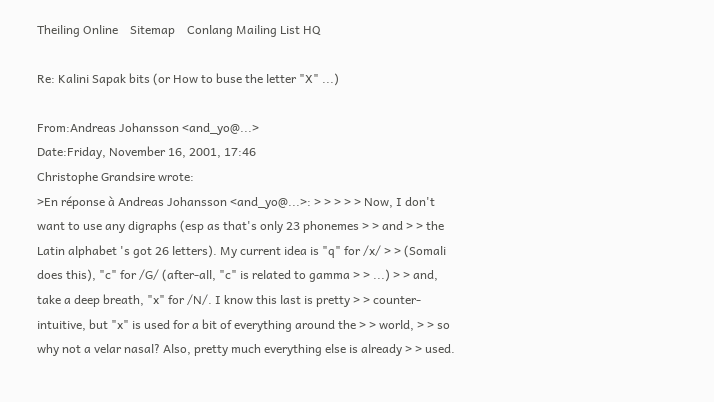Theiling Online    Sitemap    Conlang Mailing List HQ

Re: Kalini Sapak bits (or How to buse the letter "X" ...)

From:Andreas Johansson <and_yo@...>
Date:Friday, November 16, 2001, 17:46
Christophe Grandsire wrote:
>En réponse à Andreas Johansson <and_yo@...>: > > > > > Now, I don't want to use any digraphs (esp as that's only 23 phonemes > > and > > the Latin alphabet 's got 26 letters). My current idea is "q" for /x/ > > (Somali does this), "c" for /G/ (after-all, "c" is related to gamma > > ...) > > and, take a deep breath, "x" for /N/. I know this last is pretty > > counter-intuitive, but "x" is used for a bit of everything around the > > world, > > so why not a velar nasal? Also, pretty much everything else is already > > used.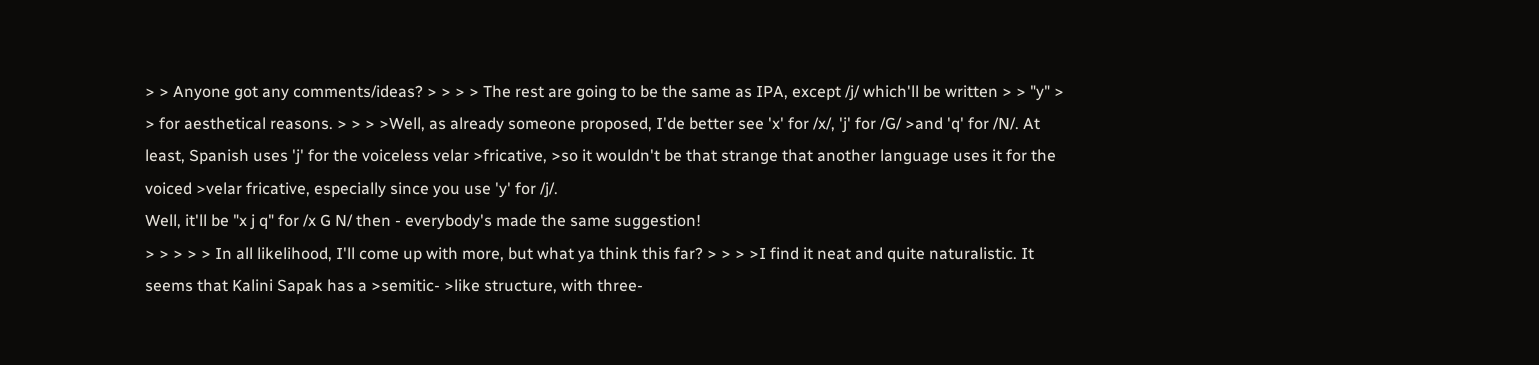> > Anyone got any comments/ideas? > > > > The rest are going to be the same as IPA, except /j/ which'll be written > > "y" > > for aesthetical reasons. > > > >Well, as already someone proposed, I'de better see 'x' for /x/, 'j' for /G/ >and 'q' for /N/. At least, Spanish uses 'j' for the voiceless velar >fricative, >so it wouldn't be that strange that another language uses it for the voiced >velar fricative, especially since you use 'y' for /j/.
Well, it'll be "x j q" for /x G N/ then - everybody's made the same suggestion!
> > > > > In all likelihood, I'll come up with more, but what ya think this far? > > > >I find it neat and quite naturalistic. It seems that Kalini Sapak has a >semitic- >like structure, with three-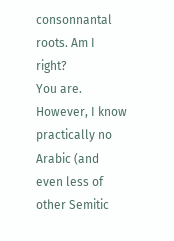consonnantal roots. Am I right?
You are. However, I know practically no Arabic (and even less of other Semitic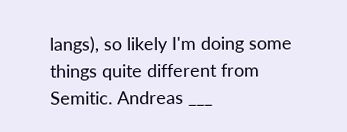langs), so likely I'm doing some things quite different from Semitic. Andreas ___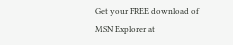Get your FREE download of MSN Explorer at